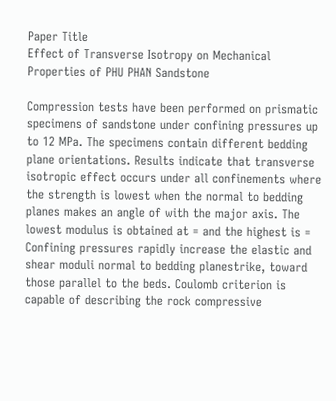Paper Title
Effect of Transverse Isotropy on Mechanical Properties of PHU PHAN Sandstone

Compression tests have been performed on prismatic specimens of sandstone under confining pressures up to 12 MPa. The specimens contain different bedding plane orientations. Results indicate that transverse isotropic effect occurs under all confinements where the strength is lowest when the normal to bedding planes makes an angle of with the major axis. The lowest modulus is obtained at = and the highest is = Confining pressures rapidly increase the elastic and shear moduli normal to bedding planestrike, toward those parallel to the beds. Coulomb criterion is capable of describing the rock compressive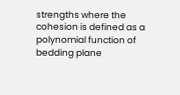strengths where the cohesion is defined as a polynomial function of bedding plane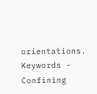orientations. Keywords - Confining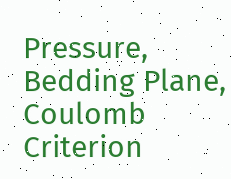Pressure, Bedding Plane, Coulomb Criterion